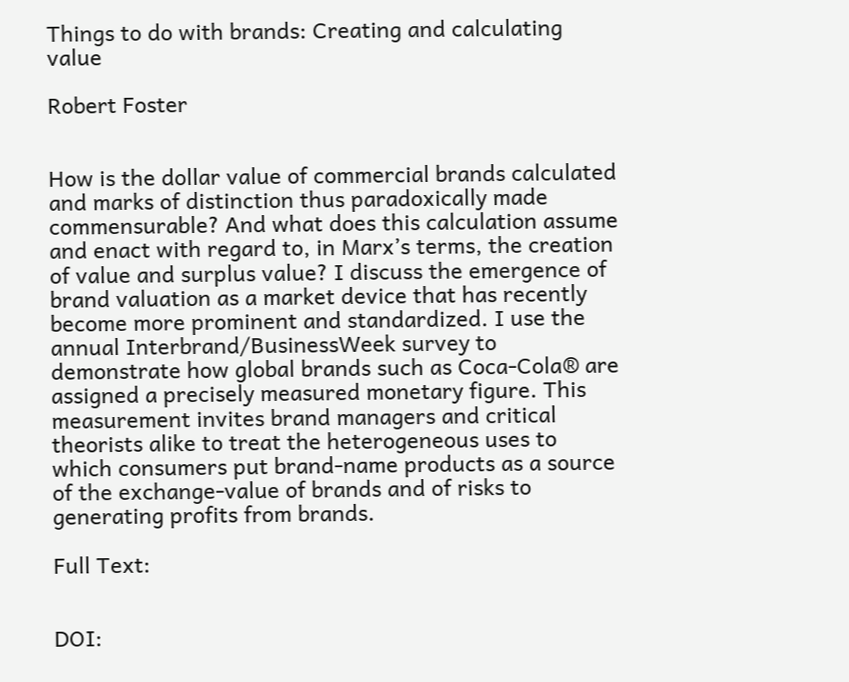Things to do with brands: Creating and calculating value

Robert Foster


How is the dollar value of commercial brands calculated and marks of distinction thus paradoxically made commensurable? And what does this calculation assume and enact with regard to, in Marx’s terms, the creation of value and surplus value? I discuss the emergence of brand valuation as a market device that has recently become more prominent and standardized. I use the annual Interbrand/BusinessWeek survey to demonstrate how global brands such as Coca-Cola® are assigned a precisely measured monetary figure. This measurement invites brand managers and critical theorists alike to treat the heterogeneous uses to which consumers put brand-name products as a source of the exchange-value of brands and of risks to generating profits from brands.

Full Text:


DOI: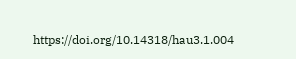https://doi.org/10.14318/hau3.1.004